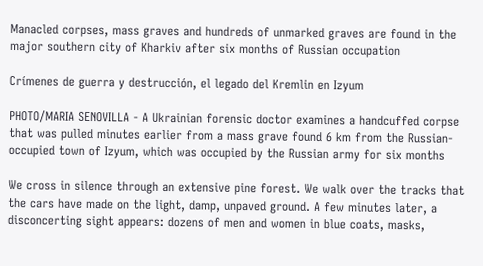Manacled corpses, mass graves and hundreds of unmarked graves are found in the major southern city of Kharkiv after six months of Russian occupation

Crímenes de guerra y destrucción, el legado del Kremlin en Izyum

PHOTO/MARIA SENOVILLA - A Ukrainian forensic doctor examines a handcuffed corpse that was pulled minutes earlier from a mass grave found 6 km from the Russian-occupied town of Izyum, which was occupied by the Russian army for six months

We cross in silence through an extensive pine forest. We walk over the tracks that the cars have made on the light, damp, unpaved ground. A few minutes later, a disconcerting sight appears: dozens of men and women in blue coats, masks,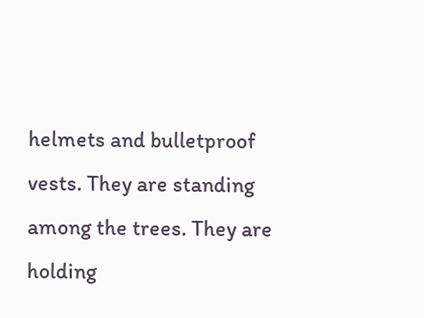helmets and bulletproof vests. They are standing among the trees. They are holding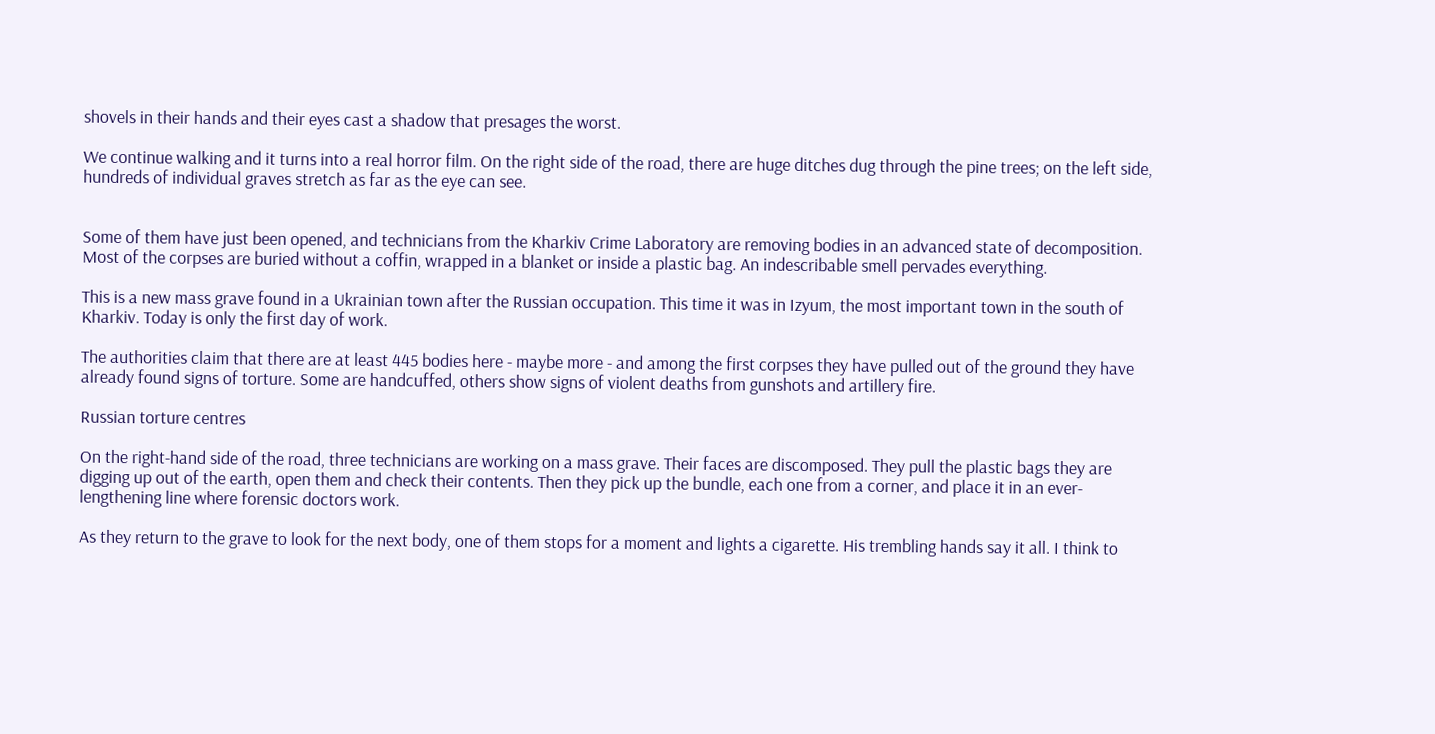shovels in their hands and their eyes cast a shadow that presages the worst.

We continue walking and it turns into a real horror film. On the right side of the road, there are huge ditches dug through the pine trees; on the left side, hundreds of individual graves stretch as far as the eye can see.


Some of them have just been opened, and technicians from the Kharkiv Crime Laboratory are removing bodies in an advanced state of decomposition. Most of the corpses are buried without a coffin, wrapped in a blanket or inside a plastic bag. An indescribable smell pervades everything.

This is a new mass grave found in a Ukrainian town after the Russian occupation. This time it was in Izyum, the most important town in the south of Kharkiv. Today is only the first day of work.

The authorities claim that there are at least 445 bodies here - maybe more - and among the first corpses they have pulled out of the ground they have already found signs of torture. Some are handcuffed, others show signs of violent deaths from gunshots and artillery fire.

Russian torture centres

On the right-hand side of the road, three technicians are working on a mass grave. Their faces are discomposed. They pull the plastic bags they are digging up out of the earth, open them and check their contents. Then they pick up the bundle, each one from a corner, and place it in an ever-lengthening line where forensic doctors work.

As they return to the grave to look for the next body, one of them stops for a moment and lights a cigarette. His trembling hands say it all. I think to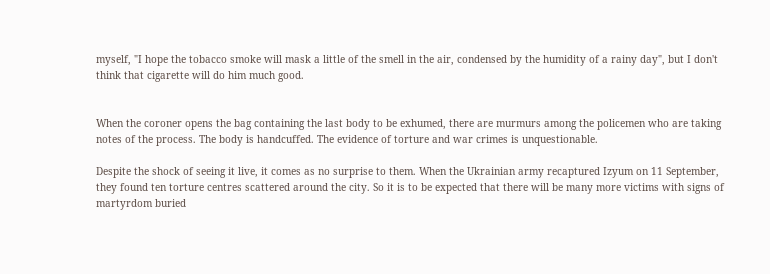myself, "I hope the tobacco smoke will mask a little of the smell in the air, condensed by the humidity of a rainy day", but I don't think that cigarette will do him much good.


When the coroner opens the bag containing the last body to be exhumed, there are murmurs among the policemen who are taking notes of the process. The body is handcuffed. The evidence of torture and war crimes is unquestionable.

Despite the shock of seeing it live, it comes as no surprise to them. When the Ukrainian army recaptured Izyum on 11 September, they found ten torture centres scattered around the city. So it is to be expected that there will be many more victims with signs of martyrdom buried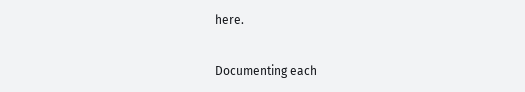here.

Documenting each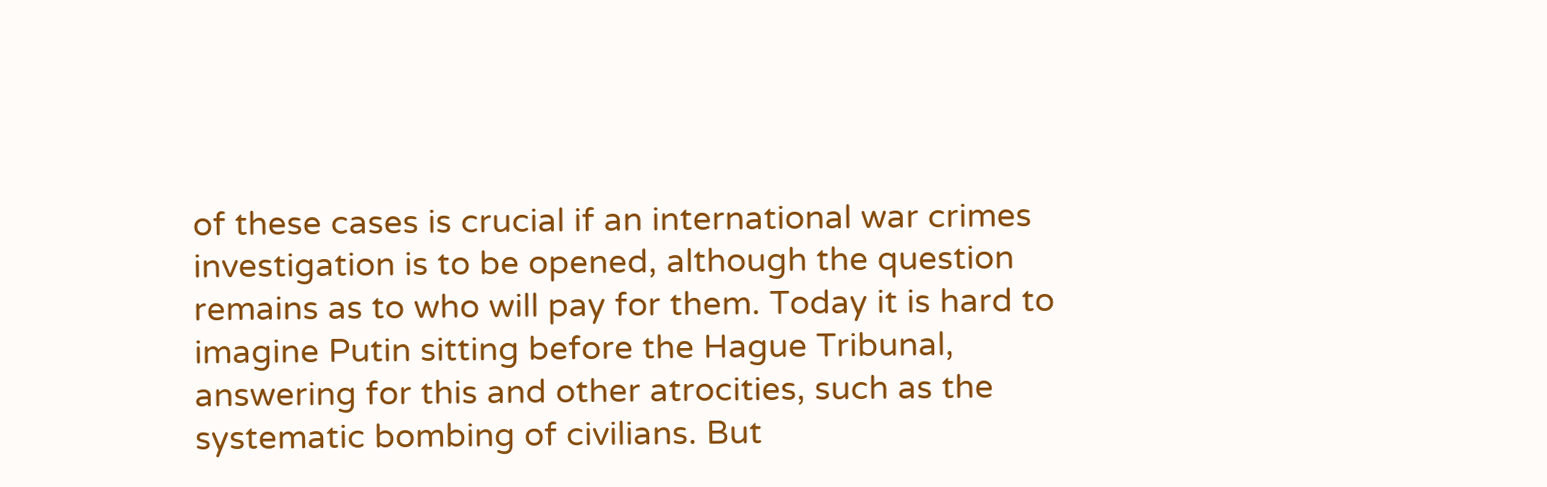of these cases is crucial if an international war crimes investigation is to be opened, although the question remains as to who will pay for them. Today it is hard to imagine Putin sitting before the Hague Tribunal, answering for this and other atrocities, such as the systematic bombing of civilians. But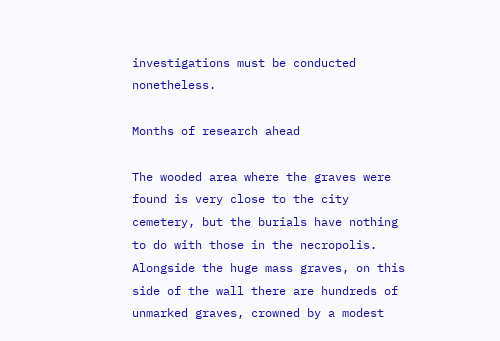investigations must be conducted nonetheless.

Months of research ahead

The wooded area where the graves were found is very close to the city cemetery, but the burials have nothing to do with those in the necropolis. Alongside the huge mass graves, on this side of the wall there are hundreds of unmarked graves, crowned by a modest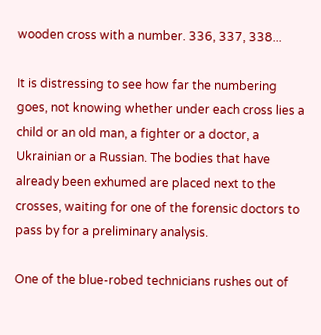wooden cross with a number. 336, 337, 338...

It is distressing to see how far the numbering goes, not knowing whether under each cross lies a child or an old man, a fighter or a doctor, a Ukrainian or a Russian. The bodies that have already been exhumed are placed next to the crosses, waiting for one of the forensic doctors to pass by for a preliminary analysis.

One of the blue-robed technicians rushes out of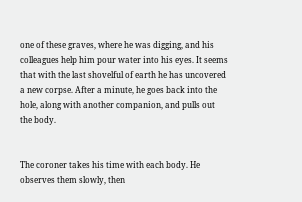one of these graves, where he was digging, and his colleagues help him pour water into his eyes. It seems that with the last shovelful of earth he has uncovered a new corpse. After a minute, he goes back into the hole, along with another companion, and pulls out the body.


The coroner takes his time with each body. He observes them slowly, then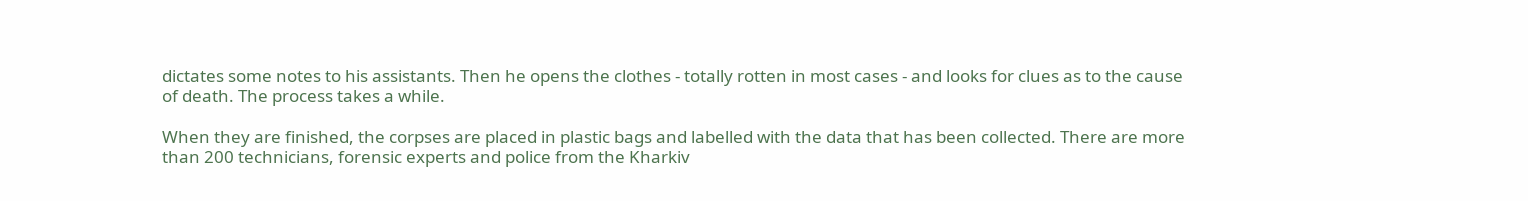dictates some notes to his assistants. Then he opens the clothes - totally rotten in most cases - and looks for clues as to the cause of death. The process takes a while.

When they are finished, the corpses are placed in plastic bags and labelled with the data that has been collected. There are more than 200 technicians, forensic experts and police from the Kharkiv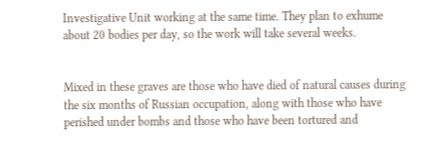Investigative Unit working at the same time. They plan to exhume about 20 bodies per day, so the work will take several weeks.


Mixed in these graves are those who have died of natural causes during the six months of Russian occupation, along with those who have perished under bombs and those who have been tortured and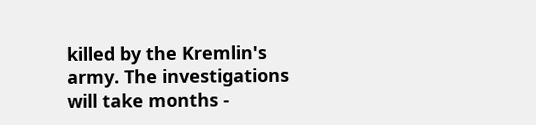killed by the Kremlin's army. The investigations will take months -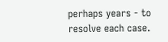perhaps years - to resolve each case.